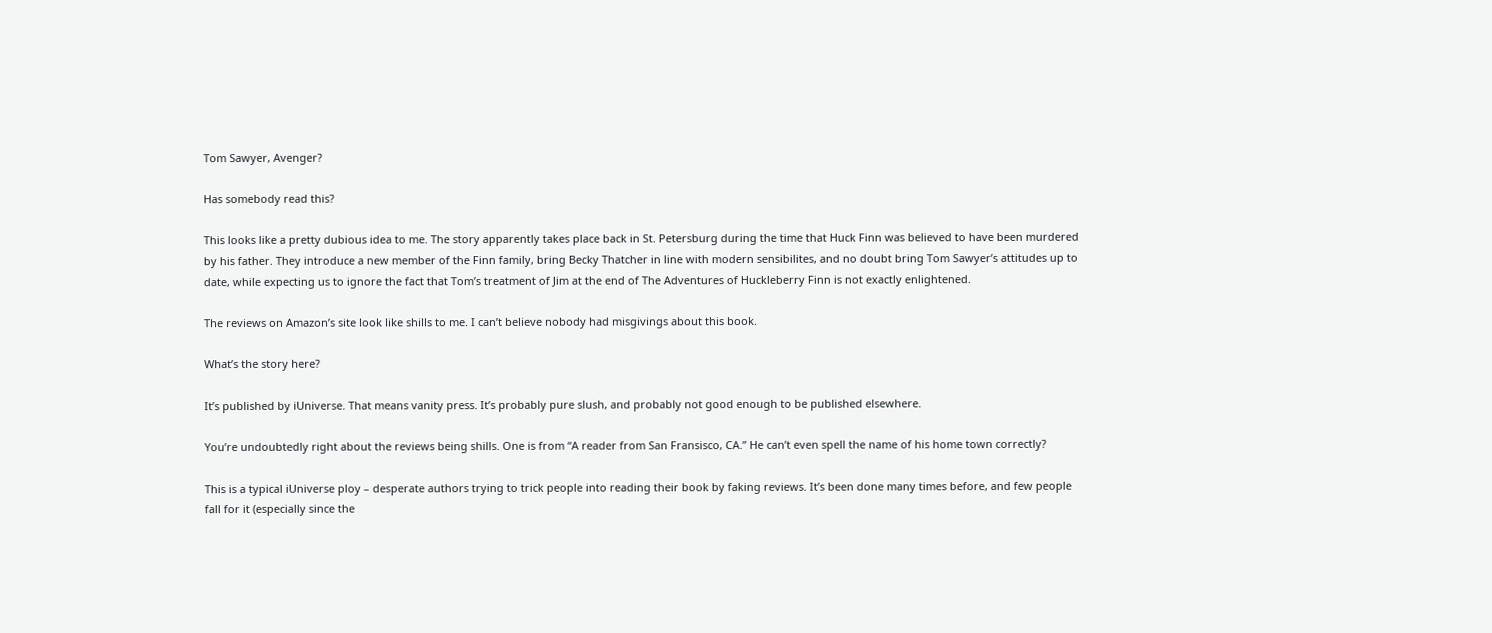Tom Sawyer, Avenger?

Has somebody read this?

This looks like a pretty dubious idea to me. The story apparently takes place back in St. Petersburg during the time that Huck Finn was believed to have been murdered by his father. They introduce a new member of the Finn family, bring Becky Thatcher in line with modern sensibilites, and no doubt bring Tom Sawyer’s attitudes up to date, while expecting us to ignore the fact that Tom’s treatment of Jim at the end of The Adventures of Huckleberry Finn is not exactly enlightened.

The reviews on Amazon’s site look like shills to me. I can’t believe nobody had misgivings about this book.

What’s the story here?

It’s published by iUniverse. That means vanity press. It’s probably pure slush, and probably not good enough to be published elsewhere.

You’re undoubtedly right about the reviews being shills. One is from “A reader from San Fransisco, CA.” He can’t even spell the name of his home town correctly?

This is a typical iUniverse ploy – desperate authors trying to trick people into reading their book by faking reviews. It’s been done many times before, and few people fall for it (especially since the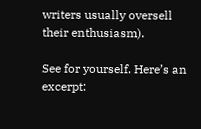writers usually oversell their enthusiasm).

See for yourself. Here’s an excerpt: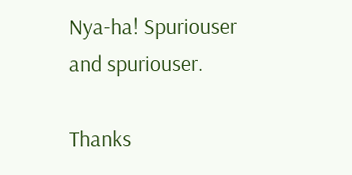Nya-ha! Spuriouser and spuriouser.

Thanks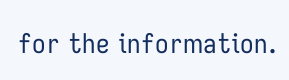for the information.